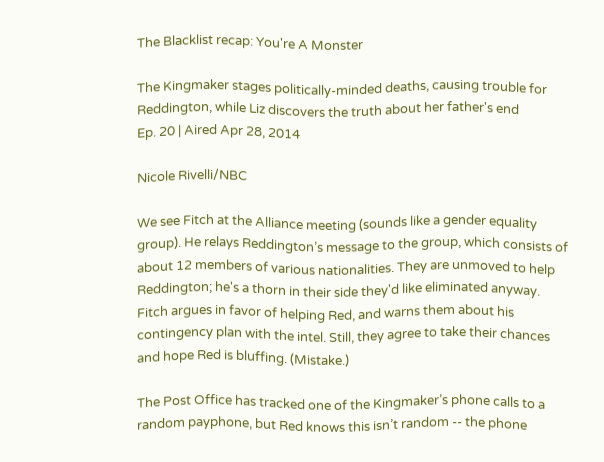The Blacklist recap: You're A Monster

The Kingmaker stages politically-minded deaths, causing trouble for Reddington, while Liz discovers the truth about her father's end
Ep. 20 | Aired Apr 28, 2014

Nicole Rivelli/NBC

We see Fitch at the Alliance meeting (sounds like a gender equality group). He relays Reddington’s message to the group, which consists of about 12 members of various nationalities. They are unmoved to help Reddington; he's a thorn in their side they'd like eliminated anyway. Fitch argues in favor of helping Red, and warns them about his contingency plan with the intel. Still, they agree to take their chances and hope Red is bluffing. (Mistake.)

The Post Office has tracked one of the Kingmaker’s phone calls to a random payphone, but Red knows this isn’t random -- the phone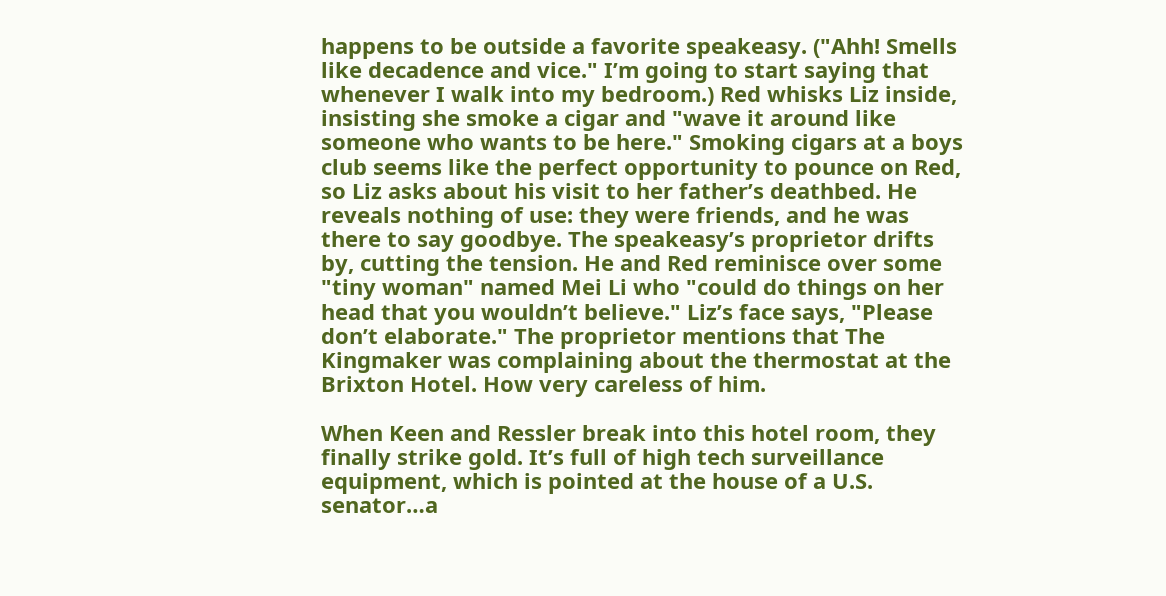happens to be outside a favorite speakeasy. ("Ahh! Smells like decadence and vice." I’m going to start saying that whenever I walk into my bedroom.) Red whisks Liz inside, insisting she smoke a cigar and "wave it around like someone who wants to be here." Smoking cigars at a boys club seems like the perfect opportunity to pounce on Red, so Liz asks about his visit to her father’s deathbed. He reveals nothing of use: they were friends, and he was there to say goodbye. The speakeasy’s proprietor drifts by, cutting the tension. He and Red reminisce over some "tiny woman" named Mei Li who "could do things on her head that you wouldn’t believe." Liz’s face says, "Please don’t elaborate." The proprietor mentions that The Kingmaker was complaining about the thermostat at the Brixton Hotel. How very careless of him.

When Keen and Ressler break into this hotel room, they finally strike gold. It’s full of high tech surveillance equipment, which is pointed at the house of a U.S. senator…a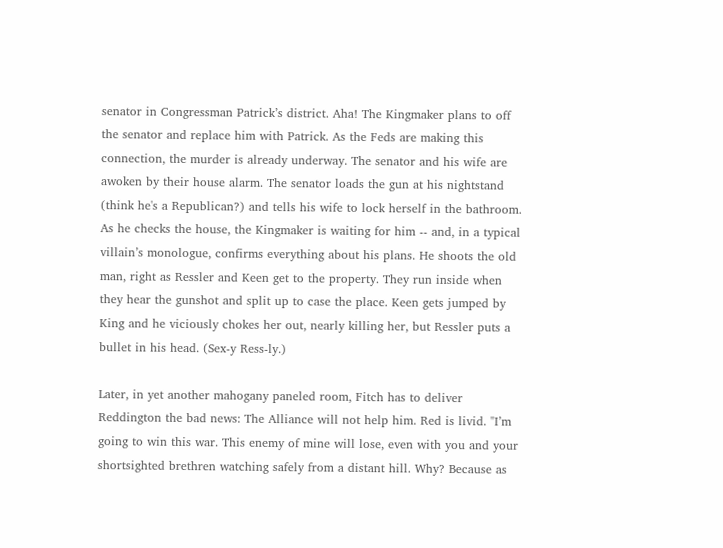senator in Congressman Patrick’s district. Aha! The Kingmaker plans to off the senator and replace him with Patrick. As the Feds are making this connection, the murder is already underway. The senator and his wife are awoken by their house alarm. The senator loads the gun at his nightstand (think he's a Republican?) and tells his wife to lock herself in the bathroom. As he checks the house, the Kingmaker is waiting for him -- and, in a typical villain’s monologue, confirms everything about his plans. He shoots the old man, right as Ressler and Keen get to the property. They run inside when they hear the gunshot and split up to case the place. Keen gets jumped by King and he viciously chokes her out, nearly killing her, but Ressler puts a bullet in his head. (Sex-y Ress-ly.)

Later, in yet another mahogany paneled room, Fitch has to deliver Reddington the bad news: The Alliance will not help him. Red is livid. "I’m going to win this war. This enemy of mine will lose, even with you and your shortsighted brethren watching safely from a distant hill. Why? Because as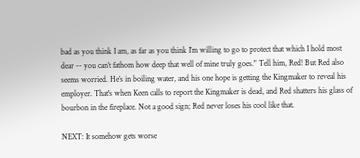bad as you think I am, as far as you think I’m willing to go to protect that which I hold most dear -- you can’t fathom how deep that well of mine truly goes." Tell him, Red! But Red also seems worried. He’s in boiling water, and his one hope is getting the Kingmaker to reveal his employer. That's when Keen calls to report the Kingmaker is dead, and Red shatters his glass of bourbon in the fireplace. Not a good sign; Red never loses his cool like that.

NEXT: It somehow gets worse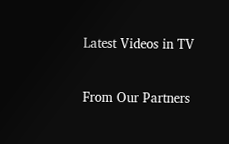Latest Videos in TV


From Our Partners